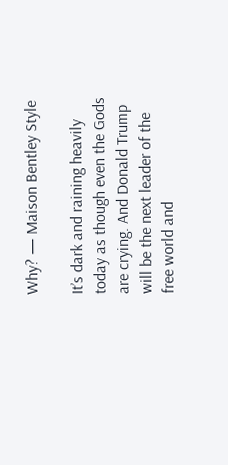Why? — Maison Bentley Style

It’s dark and raining heavily today as though even the Gods are crying. And Donald Trump will be the next leader of the free world and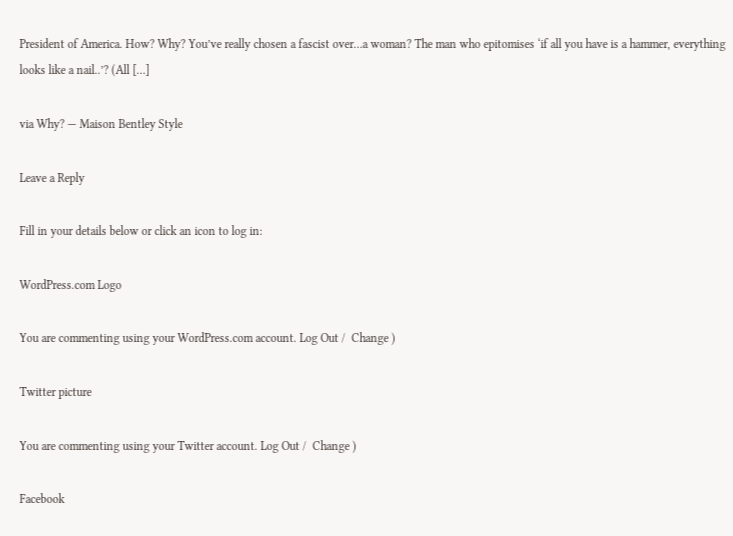President of America. How? Why? You’ve really chosen a fascist over…a woman? The man who epitomises ‘if all you have is a hammer, everything looks like a nail..’? (All […]

via Why? — Maison Bentley Style

Leave a Reply

Fill in your details below or click an icon to log in:

WordPress.com Logo

You are commenting using your WordPress.com account. Log Out /  Change )

Twitter picture

You are commenting using your Twitter account. Log Out /  Change )

Facebook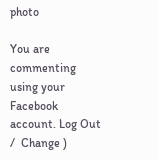photo

You are commenting using your Facebook account. Log Out /  Change )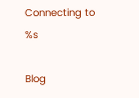Connecting to %s

Blog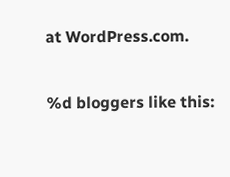at WordPress.com.

%d bloggers like this: